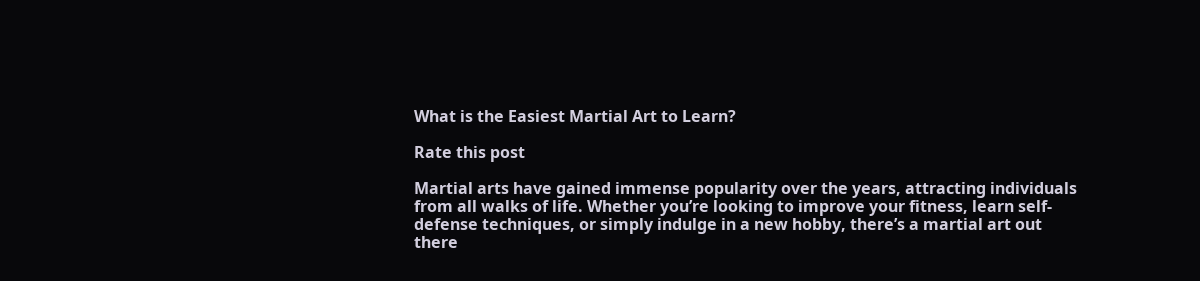What is the Easiest Martial Art to Learn?

Rate this post

Martial arts have gained immense popularity over the years, attracting individuals from all walks of life. Whether you’re looking to improve your fitness, learn self-defense techniques, or simply indulge in a new hobby, there’s a martial art out there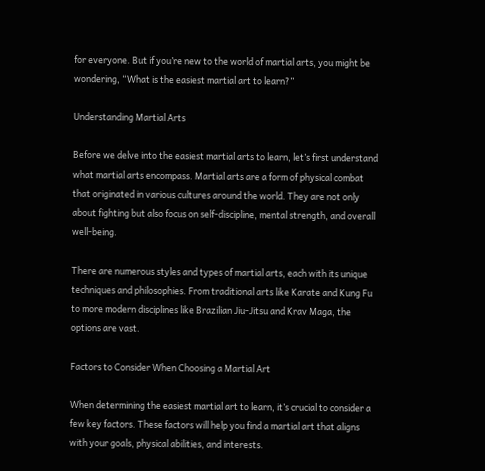for everyone. But if you’re new to the world of martial arts, you might be wondering, “What is the easiest martial art to learn?”

Understanding Martial Arts

Before we delve into the easiest martial arts to learn, let’s first understand what martial arts encompass. Martial arts are a form of physical combat that originated in various cultures around the world. They are not only about fighting but also focus on self-discipline, mental strength, and overall well-being.

There are numerous styles and types of martial arts, each with its unique techniques and philosophies. From traditional arts like Karate and Kung Fu to more modern disciplines like Brazilian Jiu-Jitsu and Krav Maga, the options are vast.

Factors to Consider When Choosing a Martial Art

When determining the easiest martial art to learn, it’s crucial to consider a few key factors. These factors will help you find a martial art that aligns with your goals, physical abilities, and interests.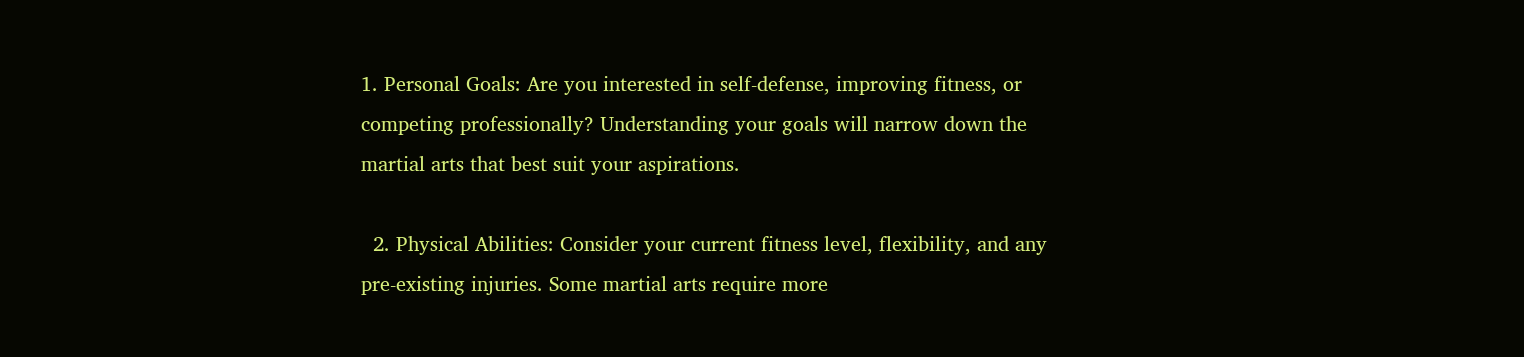1. Personal Goals: Are you interested in self-defense, improving fitness, or competing professionally? Understanding your goals will narrow down the martial arts that best suit your aspirations.

  2. Physical Abilities: Consider your current fitness level, flexibility, and any pre-existing injuries. Some martial arts require more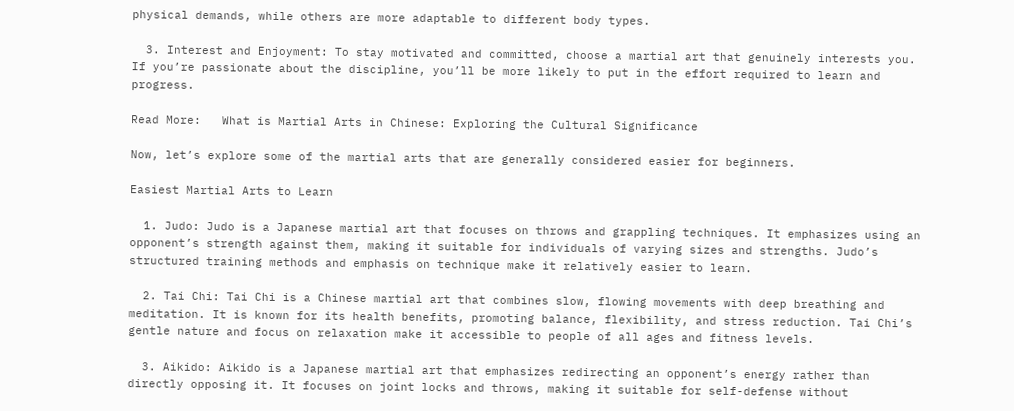physical demands, while others are more adaptable to different body types.

  3. Interest and Enjoyment: To stay motivated and committed, choose a martial art that genuinely interests you. If you’re passionate about the discipline, you’ll be more likely to put in the effort required to learn and progress.

Read More:   What is Martial Arts in Chinese: Exploring the Cultural Significance

Now, let’s explore some of the martial arts that are generally considered easier for beginners.

Easiest Martial Arts to Learn

  1. Judo: Judo is a Japanese martial art that focuses on throws and grappling techniques. It emphasizes using an opponent’s strength against them, making it suitable for individuals of varying sizes and strengths. Judo’s structured training methods and emphasis on technique make it relatively easier to learn.

  2. Tai Chi: Tai Chi is a Chinese martial art that combines slow, flowing movements with deep breathing and meditation. It is known for its health benefits, promoting balance, flexibility, and stress reduction. Tai Chi’s gentle nature and focus on relaxation make it accessible to people of all ages and fitness levels.

  3. Aikido: Aikido is a Japanese martial art that emphasizes redirecting an opponent’s energy rather than directly opposing it. It focuses on joint locks and throws, making it suitable for self-defense without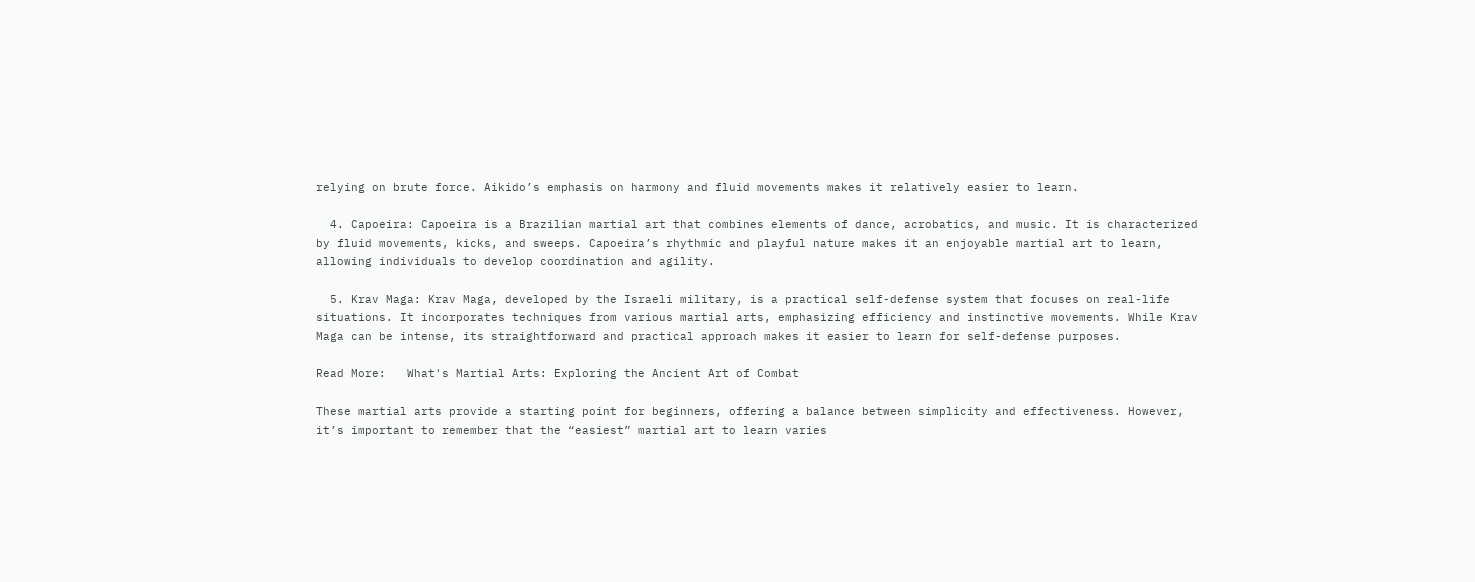relying on brute force. Aikido’s emphasis on harmony and fluid movements makes it relatively easier to learn.

  4. Capoeira: Capoeira is a Brazilian martial art that combines elements of dance, acrobatics, and music. It is characterized by fluid movements, kicks, and sweeps. Capoeira’s rhythmic and playful nature makes it an enjoyable martial art to learn, allowing individuals to develop coordination and agility.

  5. Krav Maga: Krav Maga, developed by the Israeli military, is a practical self-defense system that focuses on real-life situations. It incorporates techniques from various martial arts, emphasizing efficiency and instinctive movements. While Krav Maga can be intense, its straightforward and practical approach makes it easier to learn for self-defense purposes.

Read More:   What's Martial Arts: Exploring the Ancient Art of Combat

These martial arts provide a starting point for beginners, offering a balance between simplicity and effectiveness. However, it’s important to remember that the “easiest” martial art to learn varies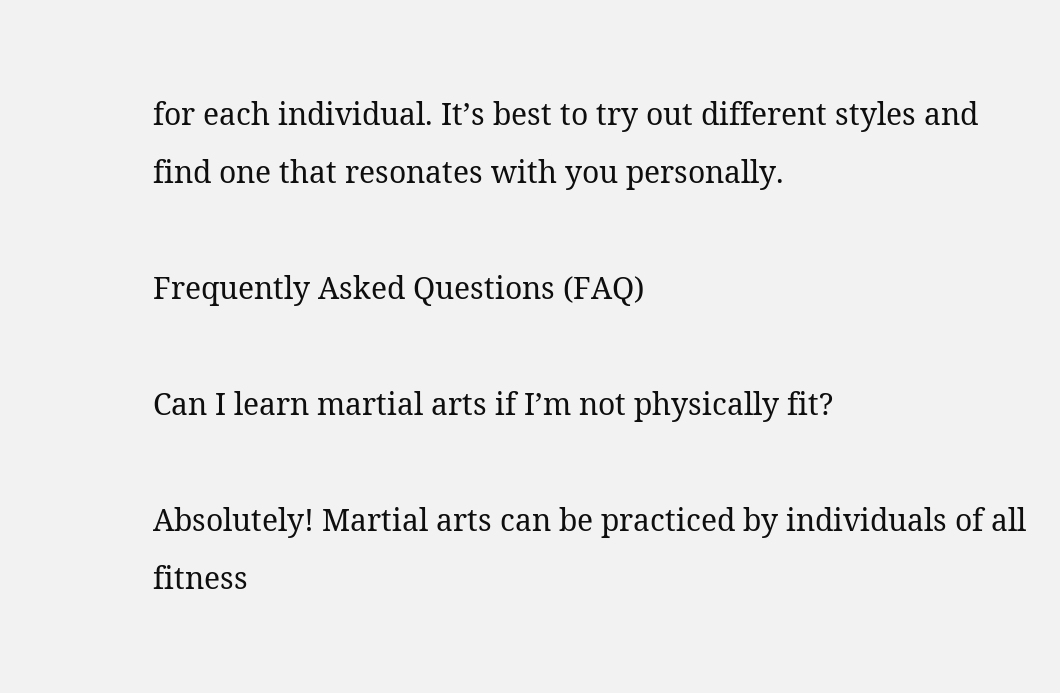for each individual. It’s best to try out different styles and find one that resonates with you personally.

Frequently Asked Questions (FAQ)

Can I learn martial arts if I’m not physically fit?

Absolutely! Martial arts can be practiced by individuals of all fitness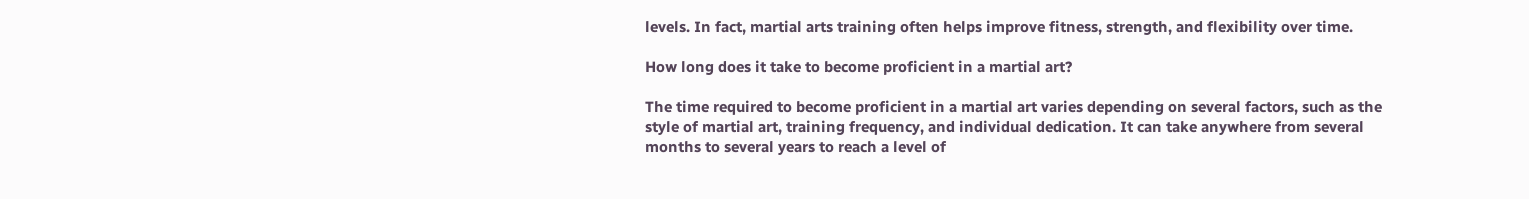levels. In fact, martial arts training often helps improve fitness, strength, and flexibility over time.

How long does it take to become proficient in a martial art?

The time required to become proficient in a martial art varies depending on several factors, such as the style of martial art, training frequency, and individual dedication. It can take anywhere from several months to several years to reach a level of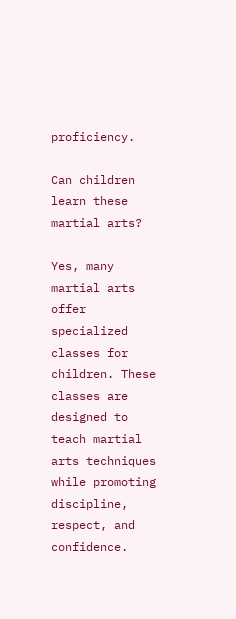proficiency.

Can children learn these martial arts?

Yes, many martial arts offer specialized classes for children. These classes are designed to teach martial arts techniques while promoting discipline, respect, and confidence.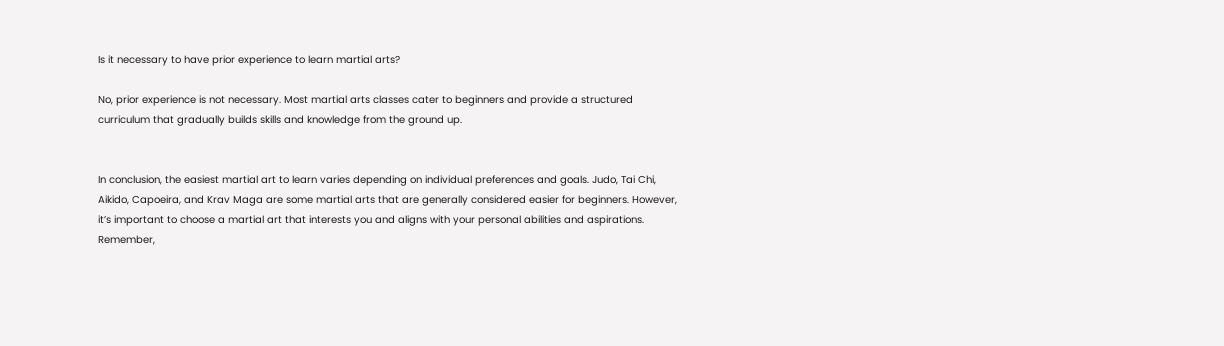Is it necessary to have prior experience to learn martial arts?

No, prior experience is not necessary. Most martial arts classes cater to beginners and provide a structured curriculum that gradually builds skills and knowledge from the ground up.


In conclusion, the easiest martial art to learn varies depending on individual preferences and goals. Judo, Tai Chi, Aikido, Capoeira, and Krav Maga are some martial arts that are generally considered easier for beginners. However, it’s important to choose a martial art that interests you and aligns with your personal abilities and aspirations. Remember,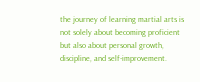the journey of learning martial arts is not solely about becoming proficient but also about personal growth, discipline, and self-improvement.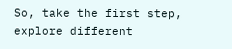So, take the first step, explore different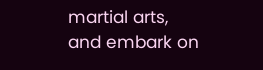martial arts, and embark on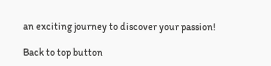an exciting journey to discover your passion!

Back to top button